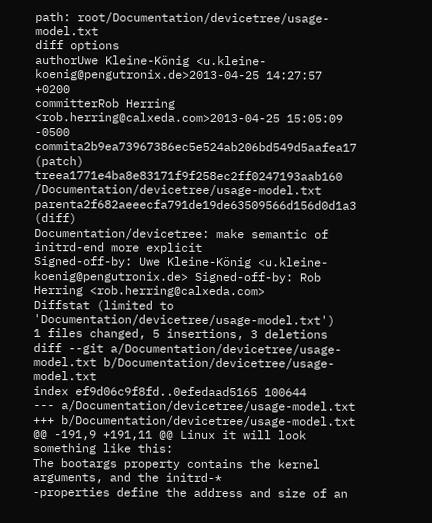path: root/Documentation/devicetree/usage-model.txt
diff options
authorUwe Kleine-König <u.kleine-koenig@pengutronix.de>2013-04-25 14:27:57 +0200
committerRob Herring <rob.herring@calxeda.com>2013-04-25 15:05:09 -0500
commita2b9ea73967386ec5e524ab206bd549d5aafea17 (patch)
treea1771e4ba8e83171f9f258ec2ff0247193aab160 /Documentation/devicetree/usage-model.txt
parenta2f682aeeecfa791de19de63509566d156d0d1a3 (diff)
Documentation/devicetree: make semantic of initrd-end more explicit
Signed-off-by: Uwe Kleine-König <u.kleine-koenig@pengutronix.de> Signed-off-by: Rob Herring <rob.herring@calxeda.com>
Diffstat (limited to 'Documentation/devicetree/usage-model.txt')
1 files changed, 5 insertions, 3 deletions
diff --git a/Documentation/devicetree/usage-model.txt b/Documentation/devicetree/usage-model.txt
index ef9d06c9f8fd..0efedaad5165 100644
--- a/Documentation/devicetree/usage-model.txt
+++ b/Documentation/devicetree/usage-model.txt
@@ -191,9 +191,11 @@ Linux it will look something like this:
The bootargs property contains the kernel arguments, and the initrd-*
-properties define the address and size of an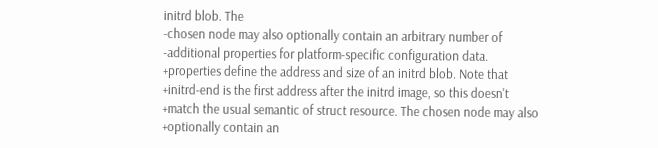initrd blob. The
-chosen node may also optionally contain an arbitrary number of
-additional properties for platform-specific configuration data.
+properties define the address and size of an initrd blob. Note that
+initrd-end is the first address after the initrd image, so this doesn't
+match the usual semantic of struct resource. The chosen node may also
+optionally contain an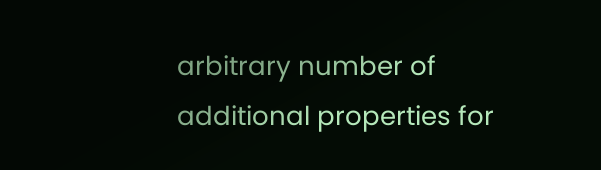arbitrary number of additional properties for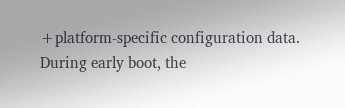+platform-specific configuration data.
During early boot, the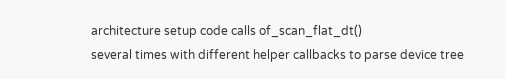architecture setup code calls of_scan_flat_dt()
several times with different helper callbacks to parse device tree